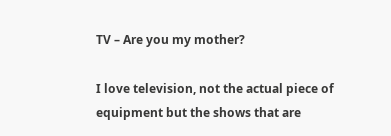TV – Are you my mother?

I love television, not the actual piece of equipment but the shows that are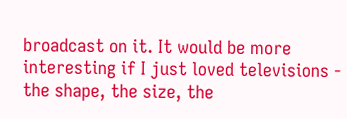broadcast on it. It would be more interesting if I just loved televisions - the shape, the size, the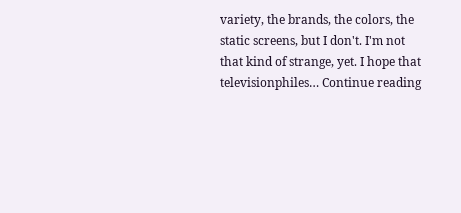variety, the brands, the colors, the static screens, but I don't. I'm not that kind of strange, yet. I hope that televisionphiles… Continue reading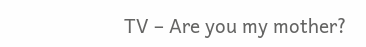TV – Are you my mother?